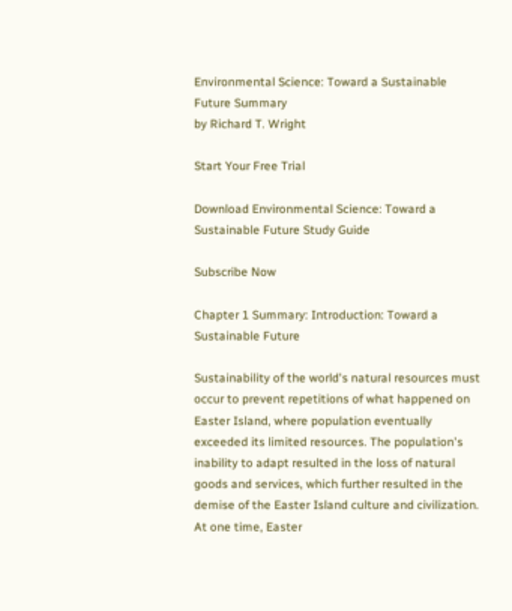Environmental Science: Toward a Sustainable Future Summary
by Richard T. Wright

Start Your Free Trial

Download Environmental Science: Toward a Sustainable Future Study Guide

Subscribe Now

Chapter 1 Summary: Introduction: Toward a Sustainable Future

Sustainability of the world's natural resources must occur to prevent repetitions of what happened on Easter Island, where population eventually exceeded its limited resources. The population's inability to adapt resulted in the loss of natural goods and services, which further resulted in the demise of the Easter Island culture and civilization. At one time, Easter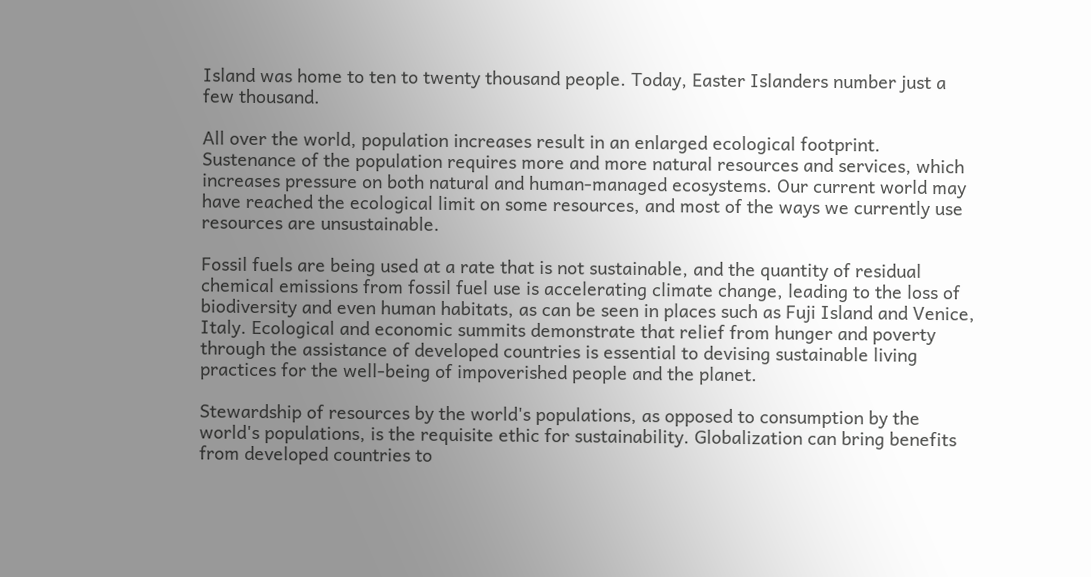Island was home to ten to twenty thousand people. Today, Easter Islanders number just a few thousand.

All over the world, population increases result in an enlarged ecological footprint. Sustenance of the population requires more and more natural resources and services, which increases pressure on both natural and human-managed ecosystems. Our current world may have reached the ecological limit on some resources, and most of the ways we currently use resources are unsustainable.

Fossil fuels are being used at a rate that is not sustainable, and the quantity of residual chemical emissions from fossil fuel use is accelerating climate change, leading to the loss of biodiversity and even human habitats, as can be seen in places such as Fuji Island and Venice, Italy. Ecological and economic summits demonstrate that relief from hunger and poverty through the assistance of developed countries is essential to devising sustainable living practices for the well-being of impoverished people and the planet.

Stewardship of resources by the world's populations, as opposed to consumption by the world's populations, is the requisite ethic for sustainability. Globalization can bring benefits from developed countries to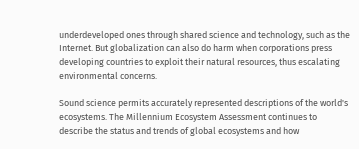underdeveloped ones through shared science and technology, such as the Internet. But globalization can also do harm when corporations press developing countries to exploit their natural resources, thus escalating environmental concerns.

Sound science permits accurately represented descriptions of the world's ecosystems. The Millennium Ecosystem Assessment continues to describe the status and trends of global ecosystems and how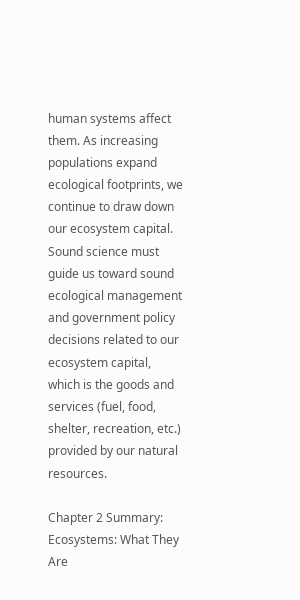human systems affect them. As increasing populations expand ecological footprints, we continue to draw down our ecosystem capital. Sound science must guide us toward sound ecological management and government policy decisions related to our ecosystem capital, which is the goods and services (fuel, food, shelter, recreation, etc.) provided by our natural resources.

Chapter 2 Summary: Ecosystems: What They Are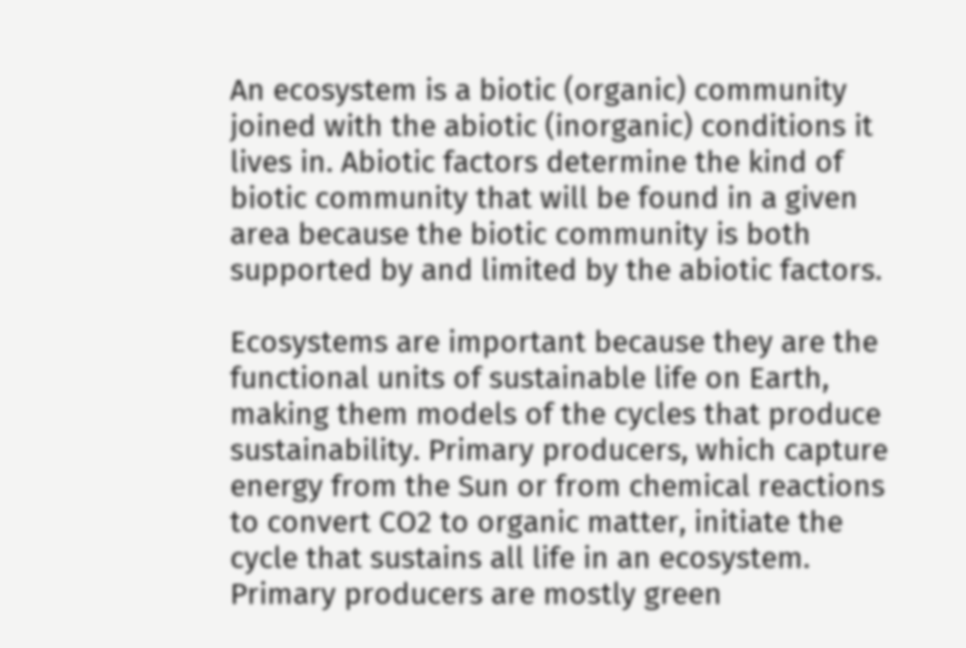An ecosystem is a biotic (organic) community joined with the abiotic (inorganic) conditions it lives in. Abiotic factors determine the kind of biotic community that will be found in a given area because the biotic community is both supported by and limited by the abiotic factors.

Ecosystems are important because they are the functional units of sustainable life on Earth, making them models of the cycles that produce sustainability. Primary producers, which capture energy from the Sun or from chemical reactions to convert CO2 to organic matter, initiate the cycle that sustains all life in an ecosystem. Primary producers are mostly green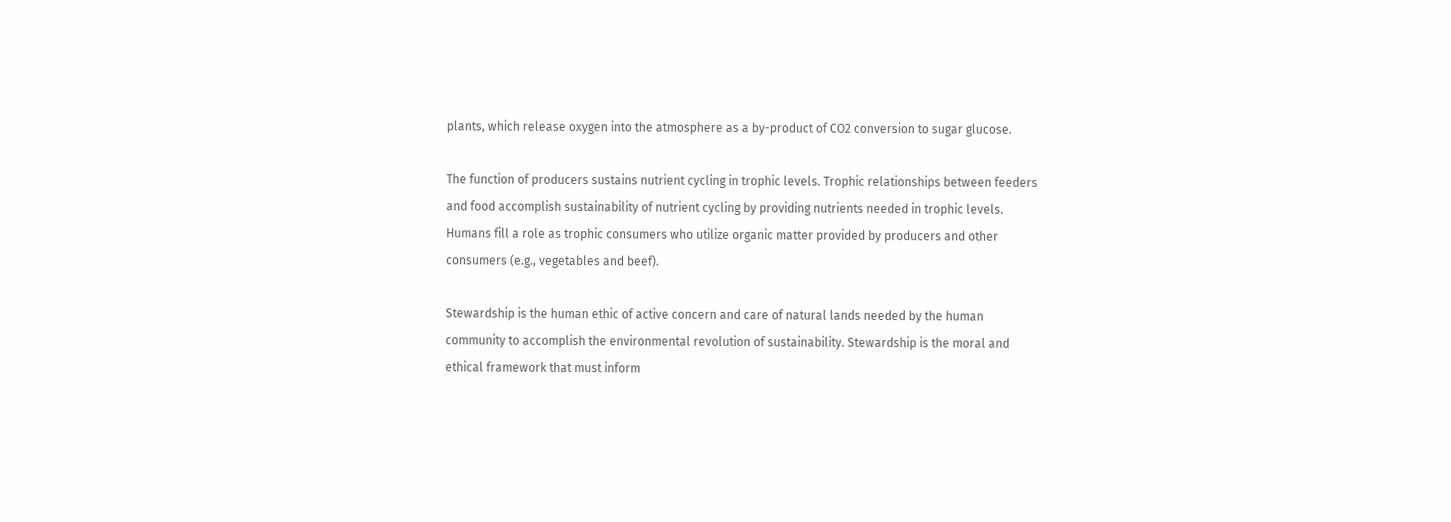plants, which release oxygen into the atmosphere as a by-product of CO2 conversion to sugar glucose.

The function of producers sustains nutrient cycling in trophic levels. Trophic relationships between feeders and food accomplish sustainability of nutrient cycling by providing nutrients needed in trophic levels. Humans fill a role as trophic consumers who utilize organic matter provided by producers and other consumers (e.g., vegetables and beef).

Stewardship is the human ethic of active concern and care of natural lands needed by the human community to accomplish the environmental revolution of sustainability. Stewardship is the moral and ethical framework that must inform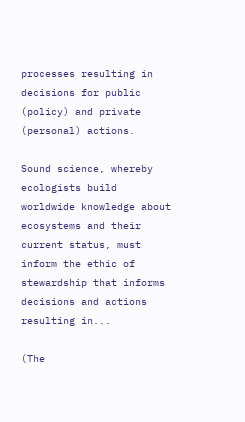processes resulting in decisions for public (policy) and private (personal) actions.

Sound science, whereby ecologists build worldwide knowledge about ecosystems and their current status, must inform the ethic of stewardship that informs decisions and actions resulting in...

(The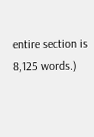entire section is 8,125 words.)